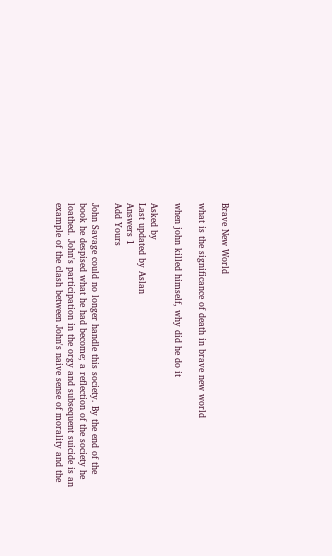Brave New World

what is the significance of death in brave new world

when john killed himself, why did he do it

Asked by
Last updated by Aslan
Answers 1
Add Yours

John Savage could no longer handle this society. By the end of the book he despised what he had become; a reflection of the society he loathed. John's participation in the orgy and subsequent suicide is an example of the clash between John's naive sense of morality and the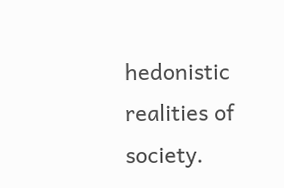hedonistic realities of society.